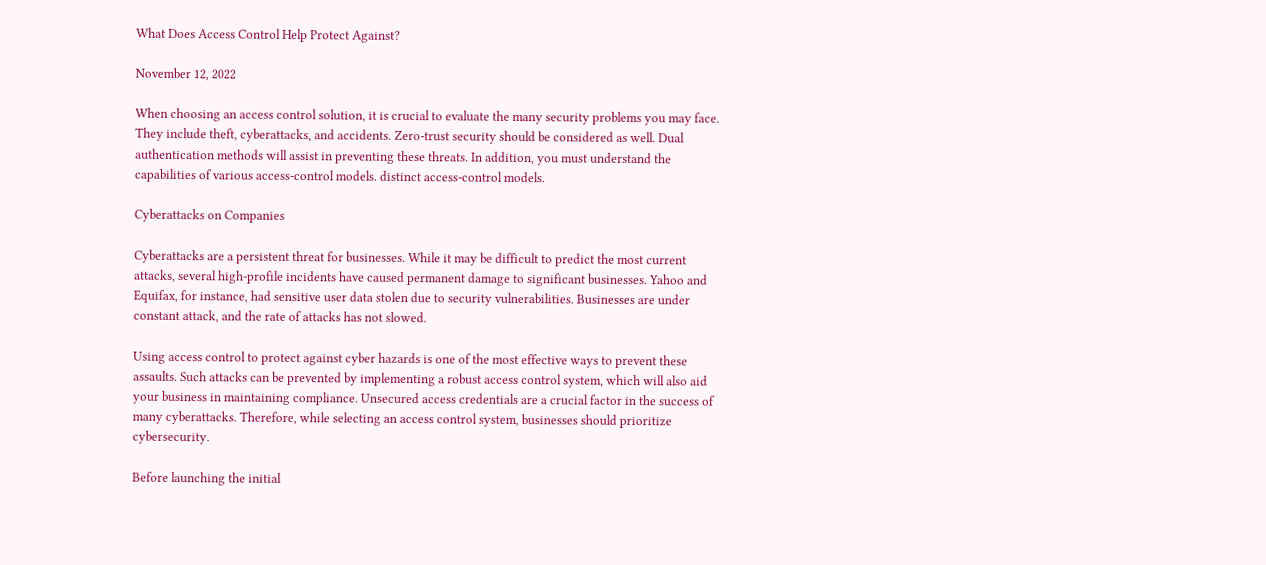What Does Access Control Help Protect Against?

November 12, 2022

When choosing an access control solution, it is crucial to evaluate the many security problems you may face. They include theft, cyberattacks, and accidents. Zero-trust security should be considered as well. Dual authentication methods will assist in preventing these threats. In addition, you must understand the capabilities of various access-control models. distinct access-control models.

Cyberattacks on Companies

Cyberattacks are a persistent threat for businesses. While it may be difficult to predict the most current attacks, several high-profile incidents have caused permanent damage to significant businesses. Yahoo and Equifax, for instance, had sensitive user data stolen due to security vulnerabilities. Businesses are under constant attack, and the rate of attacks has not slowed.

Using access control to protect against cyber hazards is one of the most effective ways to prevent these assaults. Such attacks can be prevented by implementing a robust access control system, which will also aid your business in maintaining compliance. Unsecured access credentials are a crucial factor in the success of many cyberattacks. Therefore, while selecting an access control system, businesses should prioritize cybersecurity.

Before launching the initial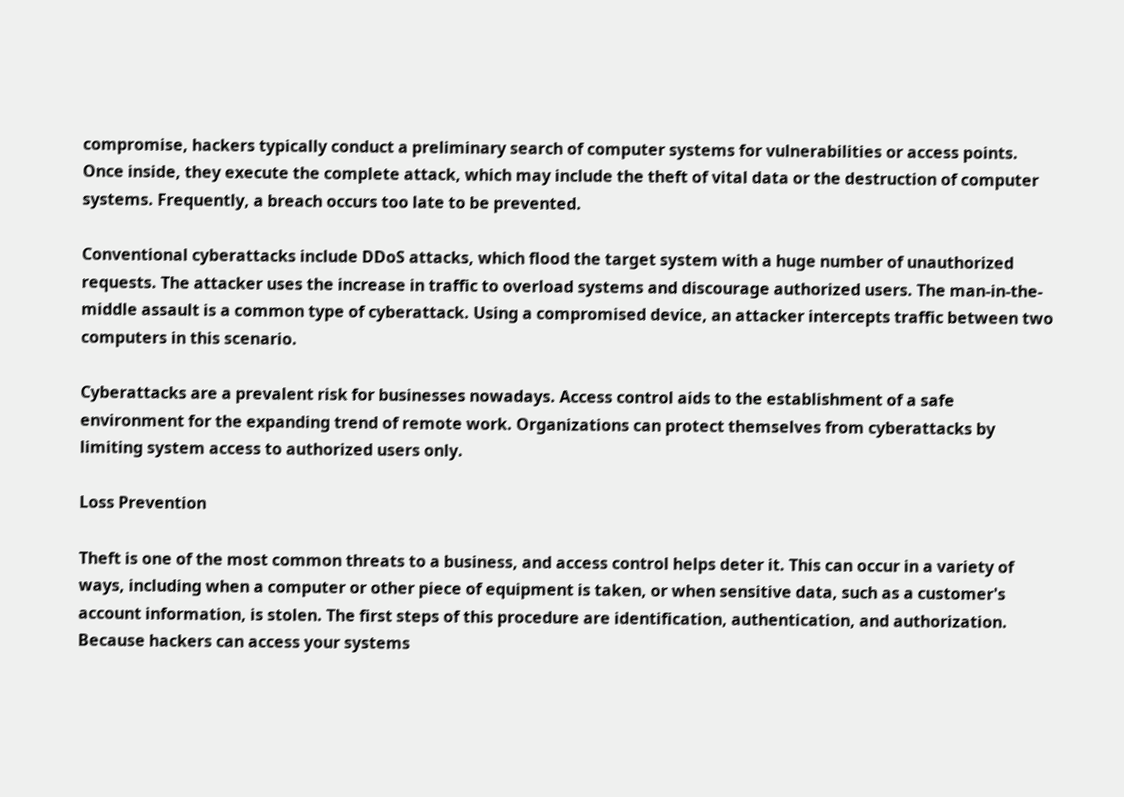compromise, hackers typically conduct a preliminary search of computer systems for vulnerabilities or access points. Once inside, they execute the complete attack, which may include the theft of vital data or the destruction of computer systems. Frequently, a breach occurs too late to be prevented.

Conventional cyberattacks include DDoS attacks, which flood the target system with a huge number of unauthorized requests. The attacker uses the increase in traffic to overload systems and discourage authorized users. The man-in-the-middle assault is a common type of cyberattack. Using a compromised device, an attacker intercepts traffic between two computers in this scenario.

Cyberattacks are a prevalent risk for businesses nowadays. Access control aids to the establishment of a safe environment for the expanding trend of remote work. Organizations can protect themselves from cyberattacks by limiting system access to authorized users only.

Loss Prevention

Theft is one of the most common threats to a business, and access control helps deter it. This can occur in a variety of ways, including when a computer or other piece of equipment is taken, or when sensitive data, such as a customer's account information, is stolen. The first steps of this procedure are identification, authentication, and authorization. Because hackers can access your systems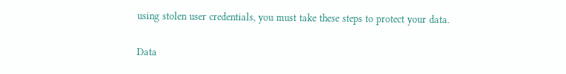using stolen user credentials, you must take these steps to protect your data.

Data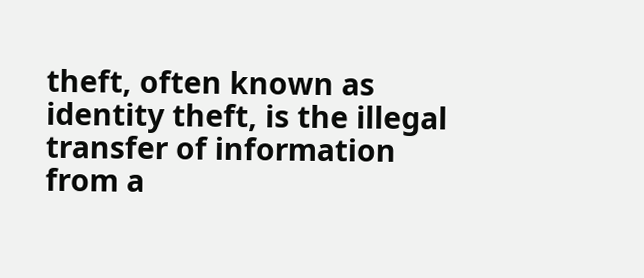theft, often known as identity theft, is the illegal transfer of information from a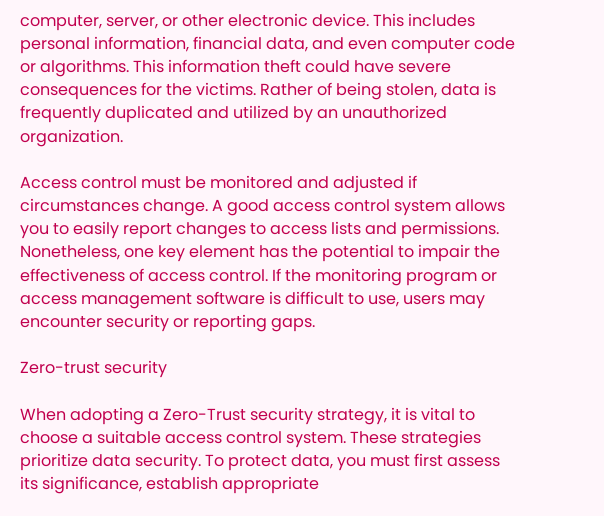computer, server, or other electronic device. This includes personal information, financial data, and even computer code or algorithms. This information theft could have severe consequences for the victims. Rather of being stolen, data is frequently duplicated and utilized by an unauthorized organization.

Access control must be monitored and adjusted if circumstances change. A good access control system allows you to easily report changes to access lists and permissions. Nonetheless, one key element has the potential to impair the effectiveness of access control. If the monitoring program or access management software is difficult to use, users may encounter security or reporting gaps.

Zero-trust security

When adopting a Zero-Trust security strategy, it is vital to choose a suitable access control system. These strategies prioritize data security. To protect data, you must first assess its significance, establish appropriate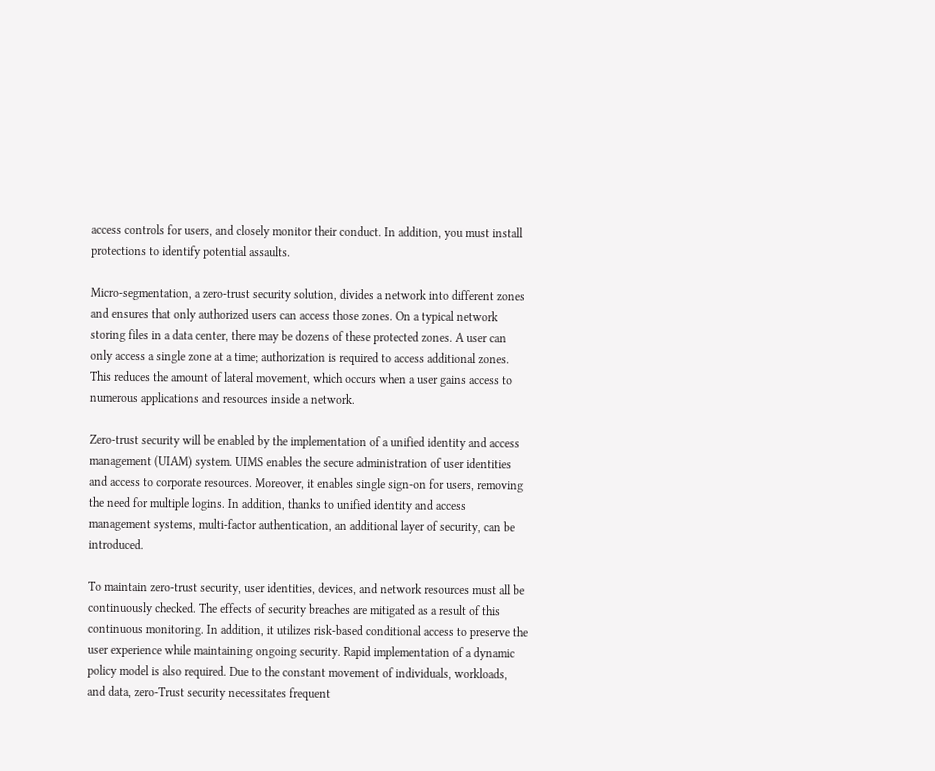access controls for users, and closely monitor their conduct. In addition, you must install protections to identify potential assaults.

Micro-segmentation, a zero-trust security solution, divides a network into different zones and ensures that only authorized users can access those zones. On a typical network storing files in a data center, there may be dozens of these protected zones. A user can only access a single zone at a time; authorization is required to access additional zones. This reduces the amount of lateral movement, which occurs when a user gains access to numerous applications and resources inside a network.

Zero-trust security will be enabled by the implementation of a unified identity and access management (UIAM) system. UIMS enables the secure administration of user identities and access to corporate resources. Moreover, it enables single sign-on for users, removing the need for multiple logins. In addition, thanks to unified identity and access management systems, multi-factor authentication, an additional layer of security, can be introduced.

To maintain zero-trust security, user identities, devices, and network resources must all be continuously checked. The effects of security breaches are mitigated as a result of this continuous monitoring. In addition, it utilizes risk-based conditional access to preserve the user experience while maintaining ongoing security. Rapid implementation of a dynamic policy model is also required. Due to the constant movement of individuals, workloads, and data, zero-Trust security necessitates frequent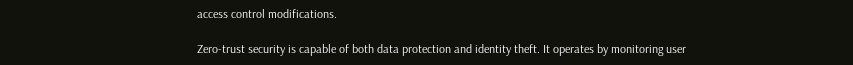access control modifications.

Zero-trust security is capable of both data protection and identity theft. It operates by monitoring user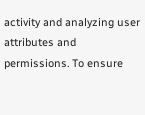activity and analyzing user attributes and permissions. To ensure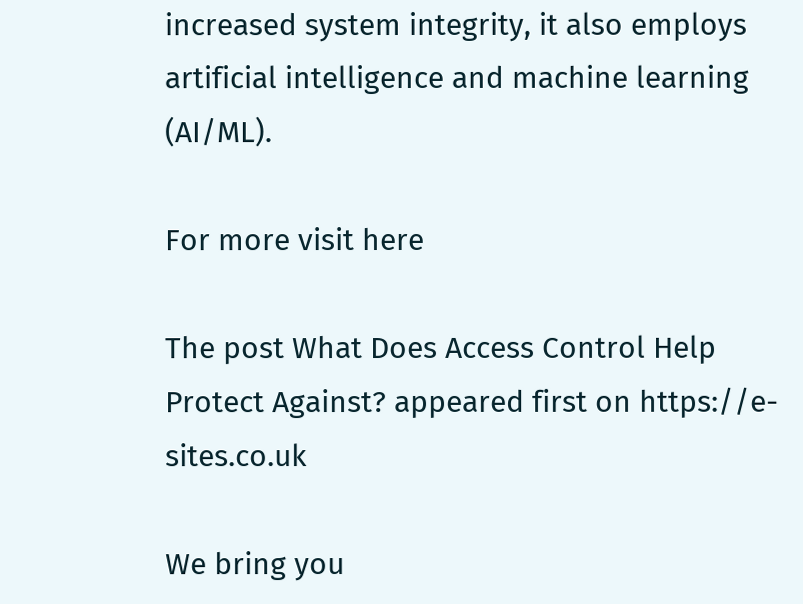increased system integrity, it also employs artificial intelligence and machine learning (AI/ML).

For more visit here

The post What Does Access Control Help Protect Against? appeared first on https://e-sites.co.uk

We bring you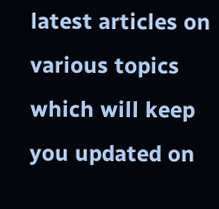latest articles on various topics which will keep you updated on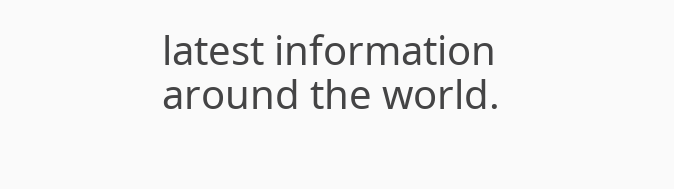latest information around the world.